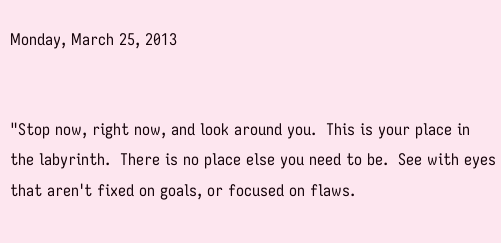Monday, March 25, 2013


"Stop now, right now, and look around you.  This is your place in the labyrinth.  There is no place else you need to be.  See with eyes that aren't fixed on goals, or focused on flaws.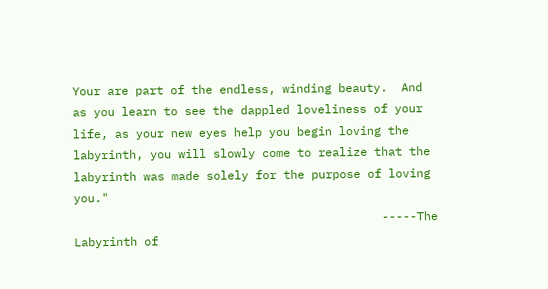Your are part of the endless, winding beauty.  And as you learn to see the dappled loveliness of your life, as your new eyes help you begin loving the labyrinth, you will slowly come to realize that the labyrinth was made solely for the purpose of loving you."
                                            -----The Labyrinth of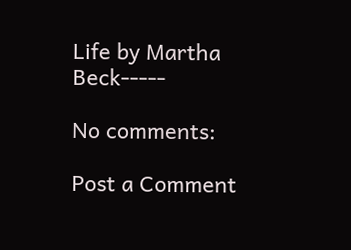Life by Martha Beck-----

No comments:

Post a Comment